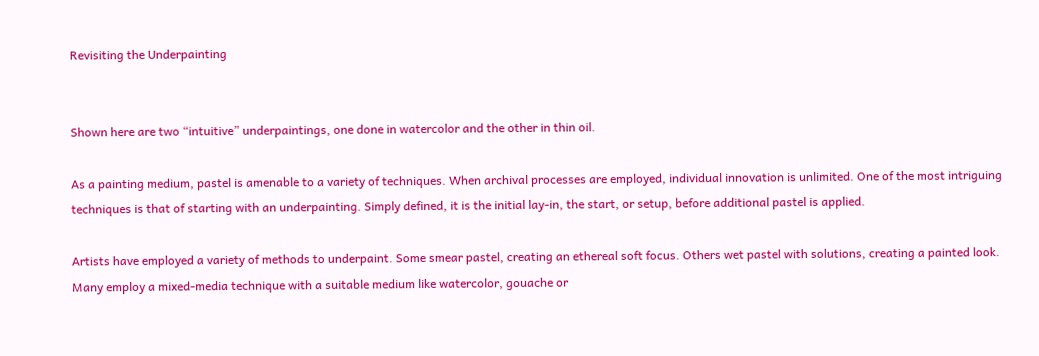Revisiting the Underpainting


Shown here are two “intuitive” underpaintings, one done in watercolor and the other in thin oil.

As a painting medium, pastel is amenable to a variety of techniques. When archival processes are employed, individual innovation is unlimited. One of the most intriguing techniques is that of starting with an underpainting. Simply defined, it is the initial lay-in, the start, or setup, before additional pastel is applied.

Artists have employed a variety of methods to underpaint. Some smear pastel, creating an ethereal soft focus. Others wet pastel with solutions, creating a painted look. Many employ a mixed-media technique with a suitable medium like watercolor, gouache or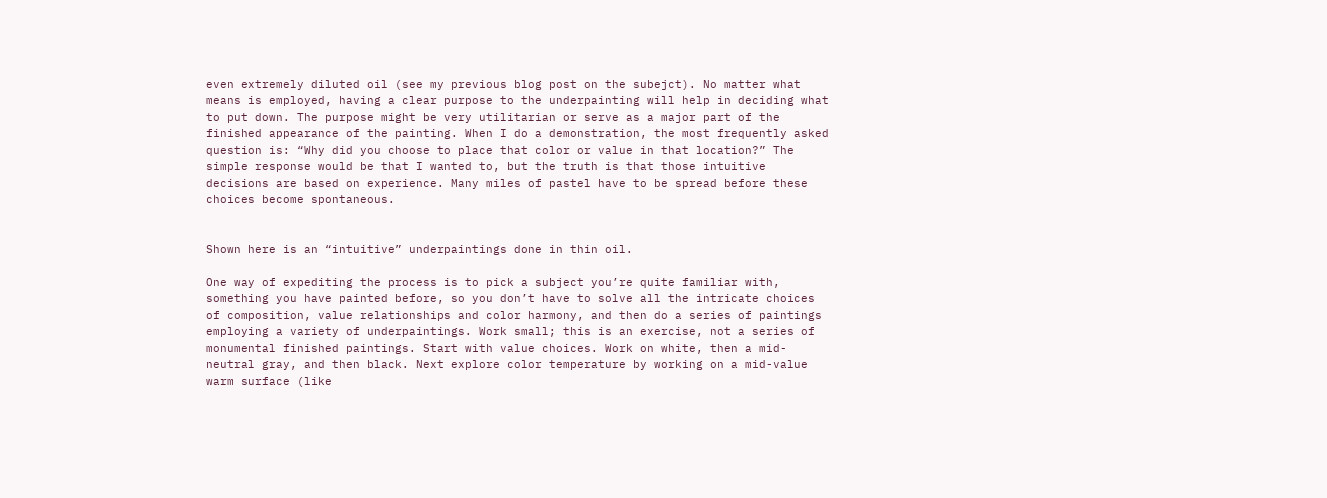even extremely diluted oil (see my previous blog post on the subejct). No matter what means is employed, having a clear purpose to the underpainting will help in deciding what to put down. The purpose might be very utilitarian or serve as a major part of the finished appearance of the painting. When I do a demonstration, the most frequently asked question is: “Why did you choose to place that color or value in that location?” The simple response would be that I wanted to, but the truth is that those intuitive decisions are based on experience. Many miles of pastel have to be spread before these choices become spontaneous.


Shown here is an “intuitive” underpaintings done in thin oil.

One way of expediting the process is to pick a subject you’re quite familiar with, something you have painted before, so you don’t have to solve all the intricate choices of composition, value relationships and color harmony, and then do a series of paintings employing a variety of underpaintings. Work small; this is an exercise, not a series of monumental finished paintings. Start with value choices. Work on white, then a mid-neutral gray, and then black. Next explore color temperature by working on a mid-value warm surface (like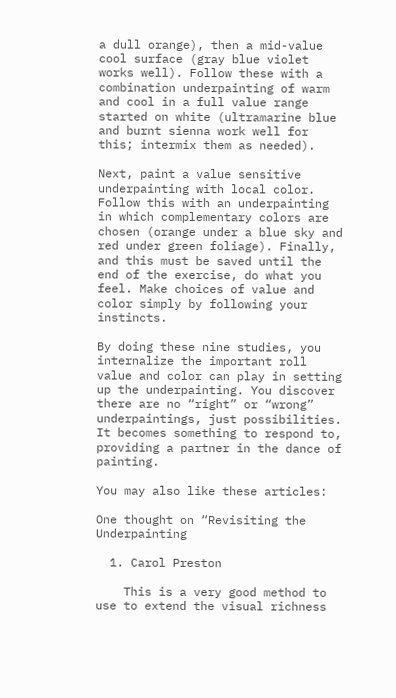a dull orange), then a mid-value cool surface (gray blue violet works well). Follow these with a combination underpainting of warm and cool in a full value range started on white (ultramarine blue and burnt sienna work well for this; intermix them as needed).

Next, paint a value sensitive underpainting with local color. Follow this with an underpainting in which complementary colors are chosen (orange under a blue sky and red under green foliage). Finally, and this must be saved until the end of the exercise, do what you feel. Make choices of value and color simply by following your instincts.

By doing these nine studies, you internalize the important roll value and color can play in setting up the underpainting. You discover there are no “right” or “wrong” underpaintings, just possibilities. It becomes something to respond to, providing a partner in the dance of painting.

You may also like these articles:

One thought on “Revisiting the Underpainting

  1. Carol Preston

    This is a very good method to use to extend the visual richness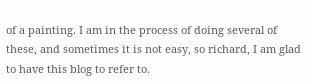of a painting. I am in the process of doing several of these, and sometimes it is not easy, so richard, I am glad to have this blog to refer to.